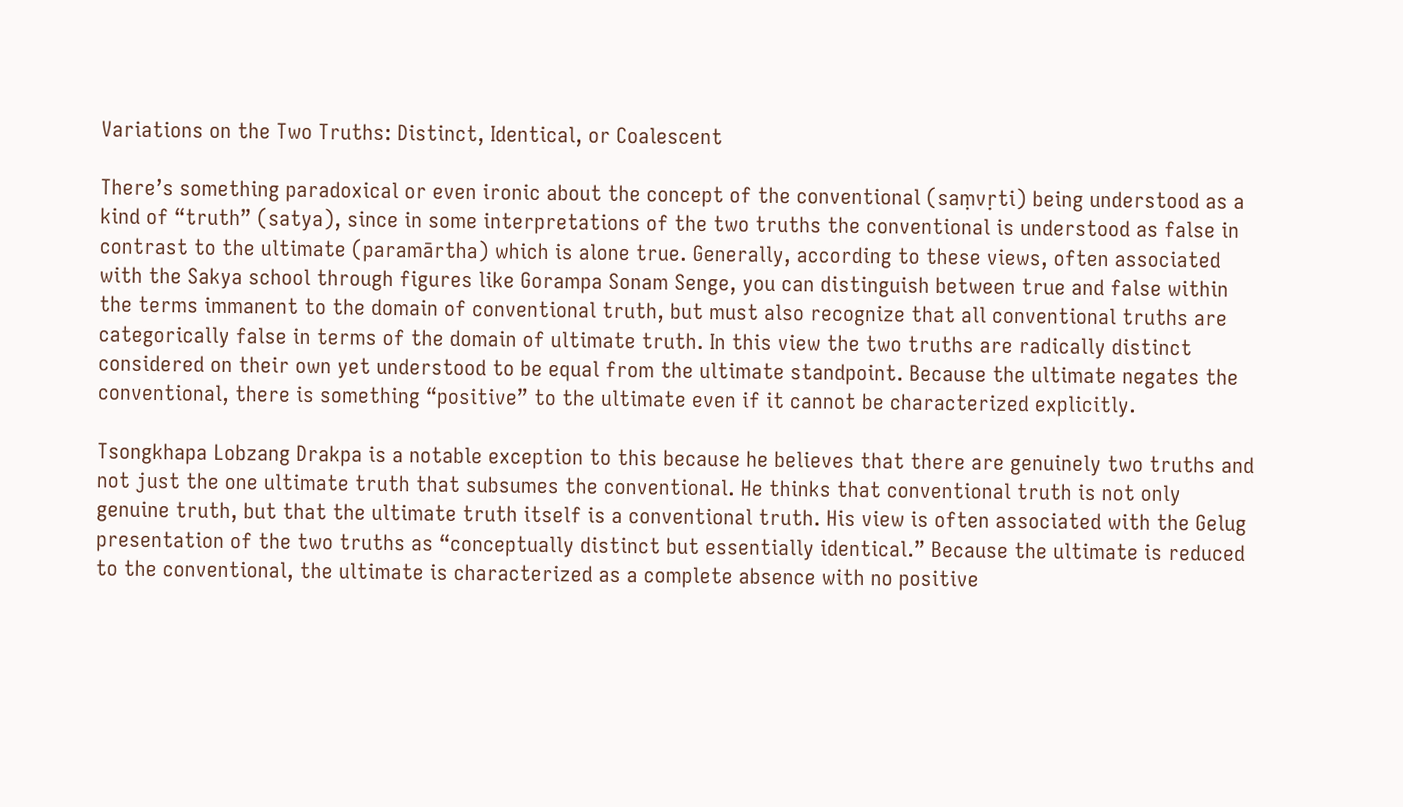Variations on the Two Truths: Distinct, Identical, or Coalescent

There’s something paradoxical or even ironic about the concept of the conventional (saṃvṛti) being understood as a kind of “truth” (satya), since in some interpretations of the two truths the conventional is understood as false in contrast to the ultimate (paramārtha) which is alone true. Generally, according to these views, often associated with the Sakya school through figures like Gorampa Sonam Senge, you can distinguish between true and false within the terms immanent to the domain of conventional truth, but must also recognize that all conventional truths are categorically false in terms of the domain of ultimate truth. In this view the two truths are radically distinct considered on their own yet understood to be equal from the ultimate standpoint. Because the ultimate negates the conventional, there is something “positive” to the ultimate even if it cannot be characterized explicitly.

Tsongkhapa Lobzang Drakpa is a notable exception to this because he believes that there are genuinely two truths and not just the one ultimate truth that subsumes the conventional. He thinks that conventional truth is not only genuine truth, but that the ultimate truth itself is a conventional truth. His view is often associated with the Gelug presentation of the two truths as “conceptually distinct but essentially identical.” Because the ultimate is reduced to the conventional, the ultimate is characterized as a complete absence with no positive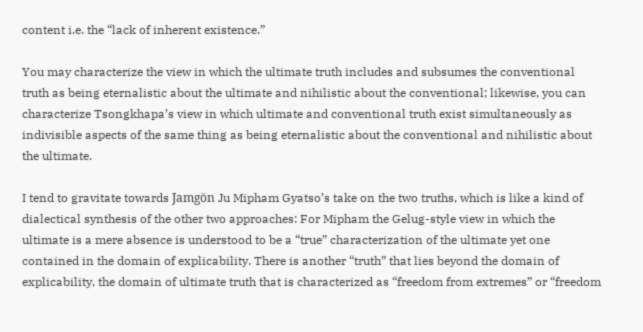content i.e. the “lack of inherent existence.”

You may characterize the view in which the ultimate truth includes and subsumes the conventional truth as being eternalistic about the ultimate and nihilistic about the conventional; likewise, you can characterize Tsongkhapa’s view in which ultimate and conventional truth exist simultaneously as indivisible aspects of the same thing as being eternalistic about the conventional and nihilistic about the ultimate.

I tend to gravitate towards Jamgön Ju Mipham Gyatso’s take on the two truths, which is like a kind of dialectical synthesis of the other two approaches: For Mipham the Gelug-style view in which the ultimate is a mere absence is understood to be a “true” characterization of the ultimate yet one contained in the domain of explicability. There is another “truth” that lies beyond the domain of explicability, the domain of ultimate truth that is characterized as “freedom from extremes” or “freedom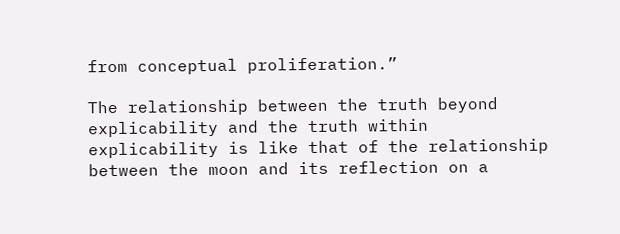from conceptual proliferation.”

The relationship between the truth beyond explicability and the truth within explicability is like that of the relationship between the moon and its reflection on a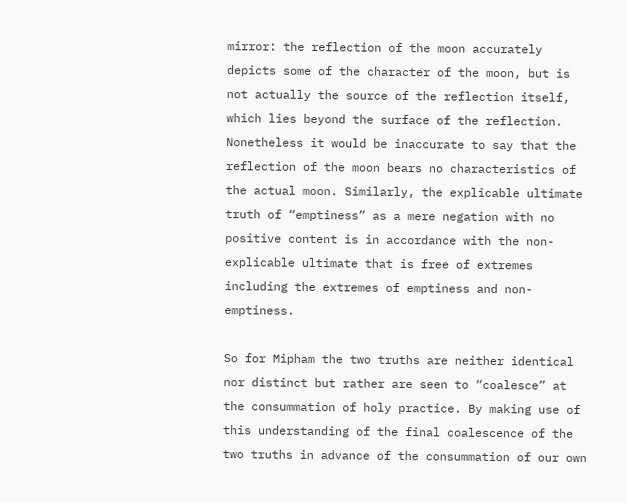mirror: the reflection of the moon accurately depicts some of the character of the moon, but is not actually the source of the reflection itself, which lies beyond the surface of the reflection. Nonetheless it would be inaccurate to say that the reflection of the moon bears no characteristics of the actual moon. Similarly, the explicable ultimate truth of “emptiness” as a mere negation with no positive content is in accordance with the non-explicable ultimate that is free of extremes including the extremes of emptiness and non-emptiness.

So for Mipham the two truths are neither identical nor distinct but rather are seen to “coalesce” at the consummation of holy practice. By making use of this understanding of the final coalescence of the two truths in advance of the consummation of our own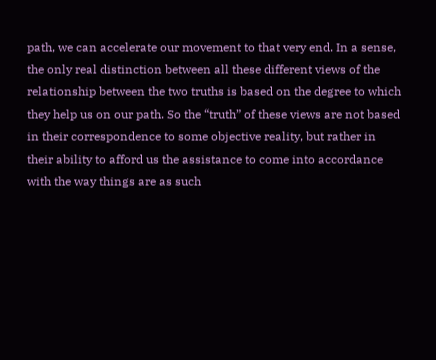path, we can accelerate our movement to that very end. In a sense, the only real distinction between all these different views of the relationship between the two truths is based on the degree to which they help us on our path. So the “truth” of these views are not based in their correspondence to some objective reality, but rather in their ability to afford us the assistance to come into accordance with the way things are as such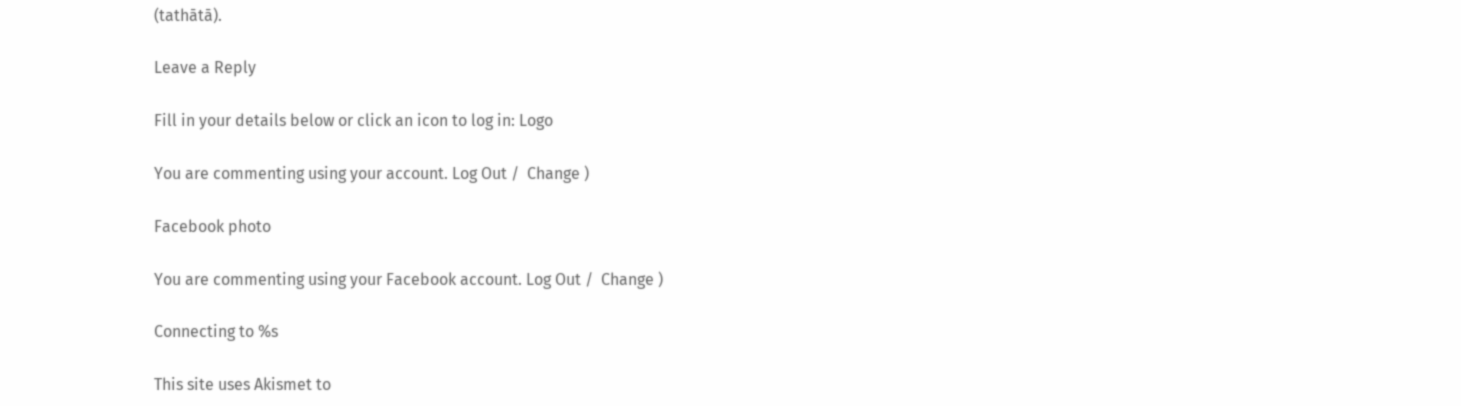(tathātā).

Leave a Reply

Fill in your details below or click an icon to log in: Logo

You are commenting using your account. Log Out /  Change )

Facebook photo

You are commenting using your Facebook account. Log Out /  Change )

Connecting to %s

This site uses Akismet to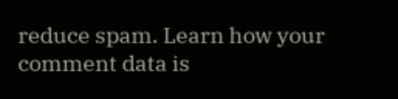reduce spam. Learn how your comment data is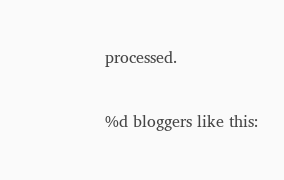processed.

%d bloggers like this: